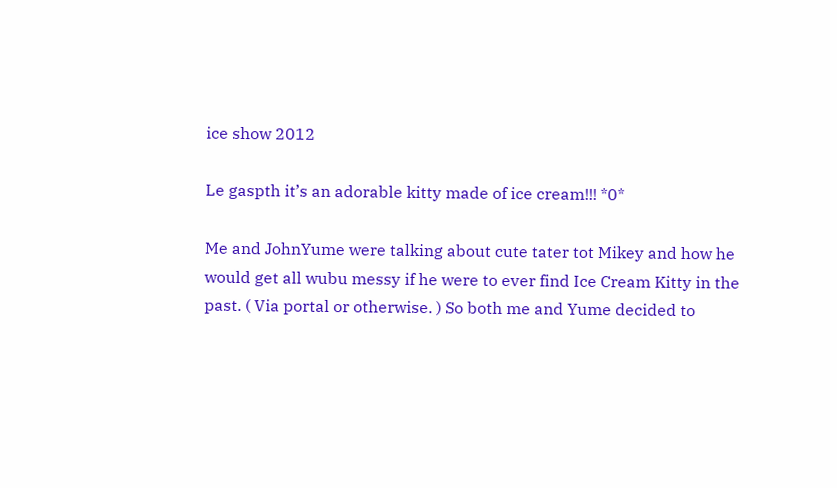ice show 2012

Le gaspth it’s an adorable kitty made of ice cream!!! *0*

Me and JohnYume were talking about cute tater tot Mikey and how he would get all wubu messy if he were to ever find Ice Cream Kitty in the past. ( Via portal or otherwise. ) So both me and Yume decided to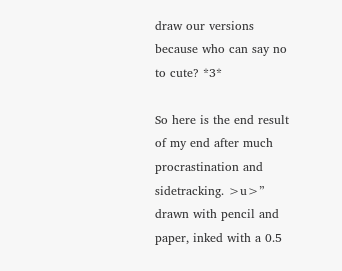draw our versions because who can say no to cute? *3*

So here is the end result of my end after much procrastination and sidetracking. >u>” drawn with pencil and paper, inked with a 0.5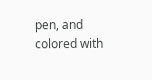pen, and colored with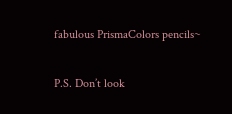fabulous PrismaColors pencils~

P.S. Don’t look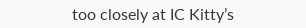too closely at IC Kitty’s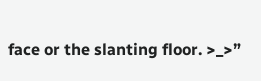face or the slanting floor. >_>”